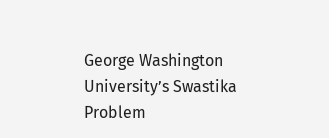George Washington University’s Swastika Problem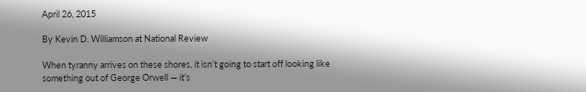April 26, 2015

By Kevin D. Williamson at National Review

When tyranny arrives on these shores, it isn’t going to start off looking like something out of George Orwell — it’s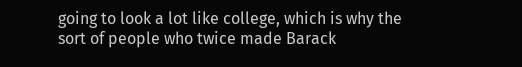going to look a lot like college, which is why the sort of people who twice made Barack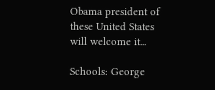Obama president of these United States will welcome it...

Schools: George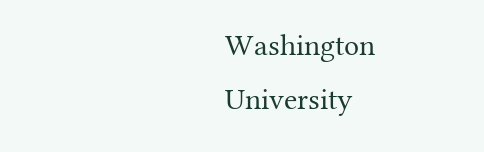Washington University